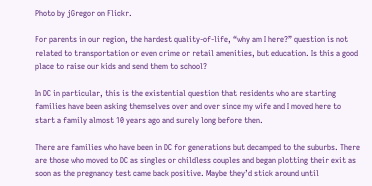Photo by jGregor on Flickr.

For parents in our region, the hardest quality-of-life, “why am I here?” question is not related to transportation or even crime or retail amenities, but education. Is this a good place to raise our kids and send them to school?

In DC in particular, this is the existential question that residents who are starting families have been asking themselves over and over since my wife and I moved here to start a family almost 10 years ago and surely long before then.

There are families who have been in DC for generations but decamped to the suburbs. There are those who moved to DC as singles or childless couples and began plotting their exit as soon as the pregnancy test came back positive. Maybe they’d stick around until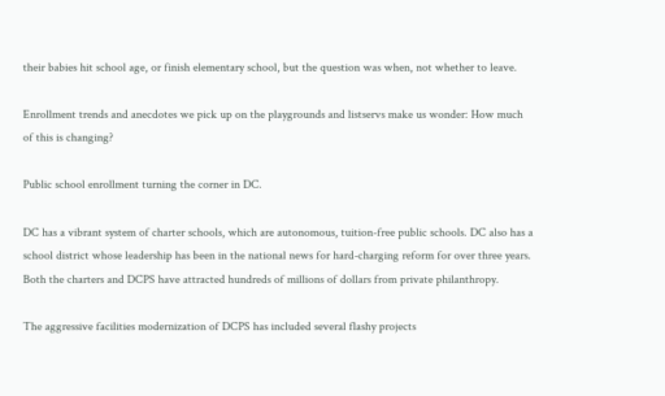their babies hit school age, or finish elementary school, but the question was when, not whether to leave.

Enrollment trends and anecdotes we pick up on the playgrounds and listservs make us wonder: How much of this is changing?

Public school enrollment turning the corner in DC.

DC has a vibrant system of charter schools, which are autonomous, tuition-free public schools. DC also has a school district whose leadership has been in the national news for hard-charging reform for over three years. Both the charters and DCPS have attracted hundreds of millions of dollars from private philanthropy.

The aggressive facilities modernization of DCPS has included several flashy projects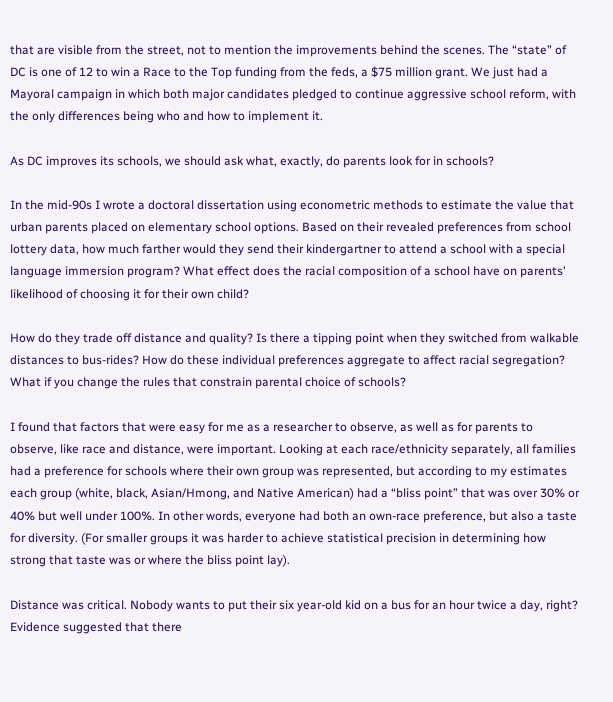that are visible from the street, not to mention the improvements behind the scenes. The “state” of DC is one of 12 to win a Race to the Top funding from the feds, a $75 million grant. We just had a Mayoral campaign in which both major candidates pledged to continue aggressive school reform, with the only differences being who and how to implement it.

As DC improves its schools, we should ask what, exactly, do parents look for in schools?

In the mid-90s I wrote a doctoral dissertation using econometric methods to estimate the value that urban parents placed on elementary school options. Based on their revealed preferences from school lottery data, how much farther would they send their kindergartner to attend a school with a special language immersion program? What effect does the racial composition of a school have on parents’ likelihood of choosing it for their own child?

How do they trade off distance and quality? Is there a tipping point when they switched from walkable distances to bus-rides? How do these individual preferences aggregate to affect racial segregation? What if you change the rules that constrain parental choice of schools?

I found that factors that were easy for me as a researcher to observe, as well as for parents to observe, like race and distance, were important. Looking at each race/ethnicity separately, all families had a preference for schools where their own group was represented, but according to my estimates each group (white, black, Asian/Hmong, and Native American) had a “bliss point” that was over 30% or 40% but well under 100%. In other words, everyone had both an own-race preference, but also a taste for diversity. (For smaller groups it was harder to achieve statistical precision in determining how strong that taste was or where the bliss point lay).

Distance was critical. Nobody wants to put their six year-old kid on a bus for an hour twice a day, right? Evidence suggested that there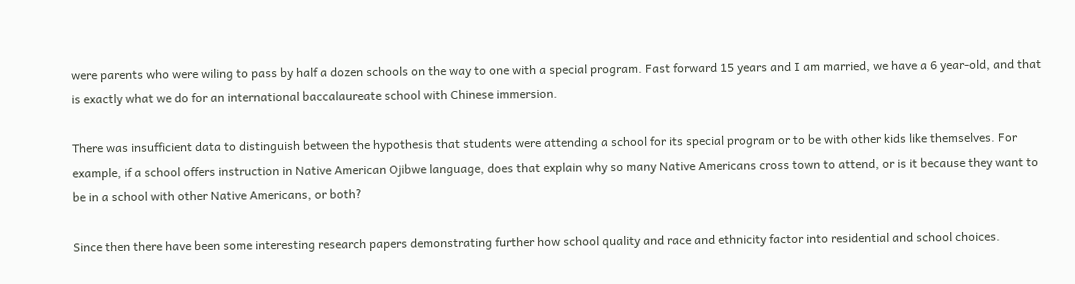were parents who were wiling to pass by half a dozen schools on the way to one with a special program. Fast forward 15 years and I am married, we have a 6 year-old, and that is exactly what we do for an international baccalaureate school with Chinese immersion.

There was insufficient data to distinguish between the hypothesis that students were attending a school for its special program or to be with other kids like themselves. For example, if a school offers instruction in Native American Ojibwe language, does that explain why so many Native Americans cross town to attend, or is it because they want to be in a school with other Native Americans, or both?

Since then there have been some interesting research papers demonstrating further how school quality and race and ethnicity factor into residential and school choices.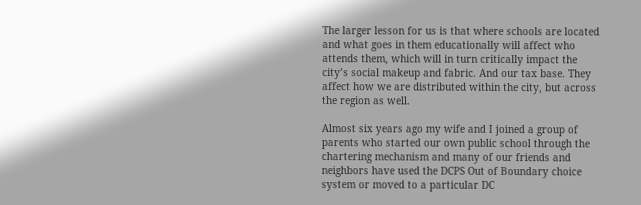The larger lesson for us is that where schools are located and what goes in them educationally will affect who attends them, which will in turn critically impact the city’s social makeup and fabric. And our tax base. They affect how we are distributed within the city, but across the region as well.

Almost six years ago my wife and I joined a group of parents who started our own public school through the chartering mechanism and many of our friends and neighbors have used the DCPS Out of Boundary choice system or moved to a particular DC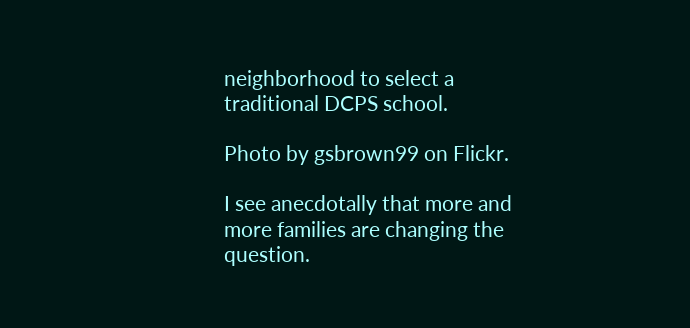neighborhood to select a traditional DCPS school.

Photo by gsbrown99 on Flickr.

I see anecdotally that more and more families are changing the question.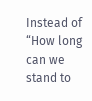Instead of “How long can we stand to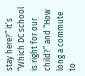stay here?” it’s “Which DC school is right for our child?” and “How long a commute to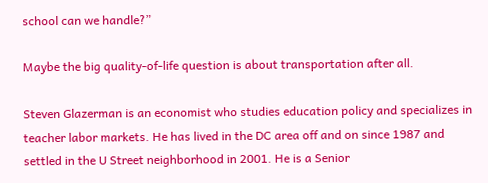school can we handle?”

Maybe the big quality-of-life question is about transportation after all.

Steven Glazerman is an economist who studies education policy and specializes in teacher labor markets. He has lived in the DC area off and on since 1987 and settled in the U Street neighborhood in 2001. He is a Senior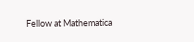Fellow at Mathematica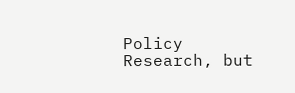Policy Research, but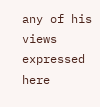any of his views expressed here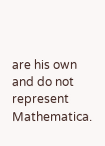are his own and do not represent Mathematica.